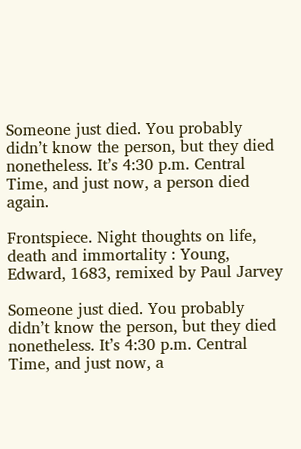Someone just died. You probably didn’t know the person, but they died nonetheless. It’s 4:30 p.m. Central Time, and just now, a person died again.

Frontspiece. Night thoughts on life, death and immortality : Young, Edward, 1683, remixed by Paul Jarvey

Someone just died. You probably didn’t know the person, but they died nonetheless. It’s 4:30 p.m. Central Time, and just now, a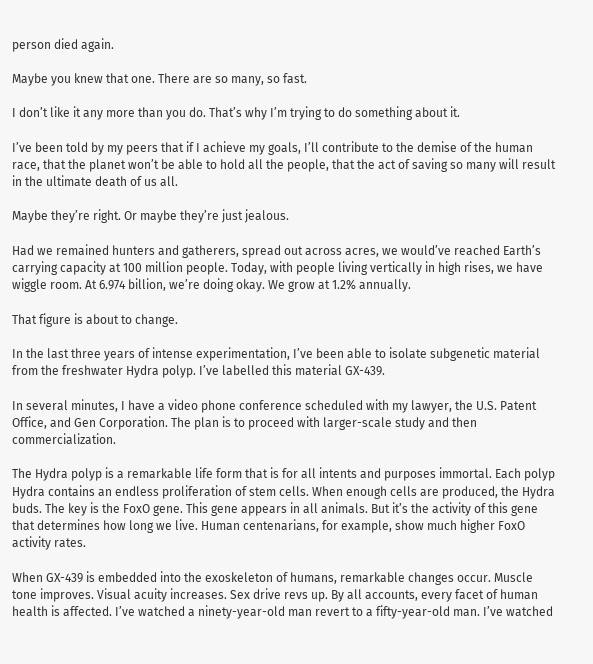person died again.

Maybe you knew that one. There are so many, so fast.

I don’t like it any more than you do. That’s why I’m trying to do something about it.

I’ve been told by my peers that if I achieve my goals, I’ll contribute to the demise of the human race, that the planet won’t be able to hold all the people, that the act of saving so many will result in the ultimate death of us all.

Maybe they’re right. Or maybe they’re just jealous.

Had we remained hunters and gatherers, spread out across acres, we would’ve reached Earth’s carrying capacity at 100 million people. Today, with people living vertically in high rises, we have wiggle room. At 6.974 billion, we’re doing okay. We grow at 1.2% annually.

That figure is about to change.

In the last three years of intense experimentation, I’ve been able to isolate subgenetic material from the freshwater Hydra polyp. I’ve labelled this material GX-439.

In several minutes, I have a video phone conference scheduled with my lawyer, the U.S. Patent Office, and Gen Corporation. The plan is to proceed with larger-scale study and then commercialization.

The Hydra polyp is a remarkable life form that is for all intents and purposes immortal. Each polyp Hydra contains an endless proliferation of stem cells. When enough cells are produced, the Hydra buds. The key is the FoxO gene. This gene appears in all animals. But it’s the activity of this gene that determines how long we live. Human centenarians, for example, show much higher FoxO activity rates.

When GX-439 is embedded into the exoskeleton of humans, remarkable changes occur. Muscle tone improves. Visual acuity increases. Sex drive revs up. By all accounts, every facet of human health is affected. I’ve watched a ninety-year-old man revert to a fifty-year-old man. I’ve watched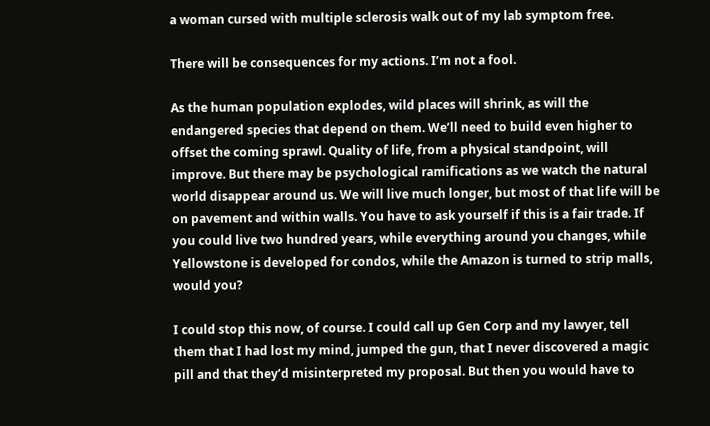a woman cursed with multiple sclerosis walk out of my lab symptom free.

There will be consequences for my actions. I’m not a fool.

As the human population explodes, wild places will shrink, as will the endangered species that depend on them. We’ll need to build even higher to offset the coming sprawl. Quality of life, from a physical standpoint, will improve. But there may be psychological ramifications as we watch the natural world disappear around us. We will live much longer, but most of that life will be on pavement and within walls. You have to ask yourself if this is a fair trade. If you could live two hundred years, while everything around you changes, while Yellowstone is developed for condos, while the Amazon is turned to strip malls, would you?

I could stop this now, of course. I could call up Gen Corp and my lawyer, tell them that I had lost my mind, jumped the gun, that I never discovered a magic pill and that they’d misinterpreted my proposal. But then you would have to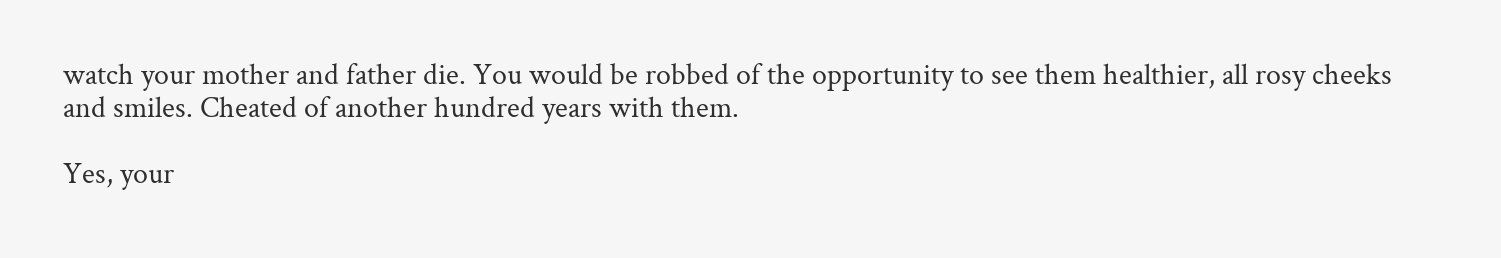watch your mother and father die. You would be robbed of the opportunity to see them healthier, all rosy cheeks and smiles. Cheated of another hundred years with them.

Yes, your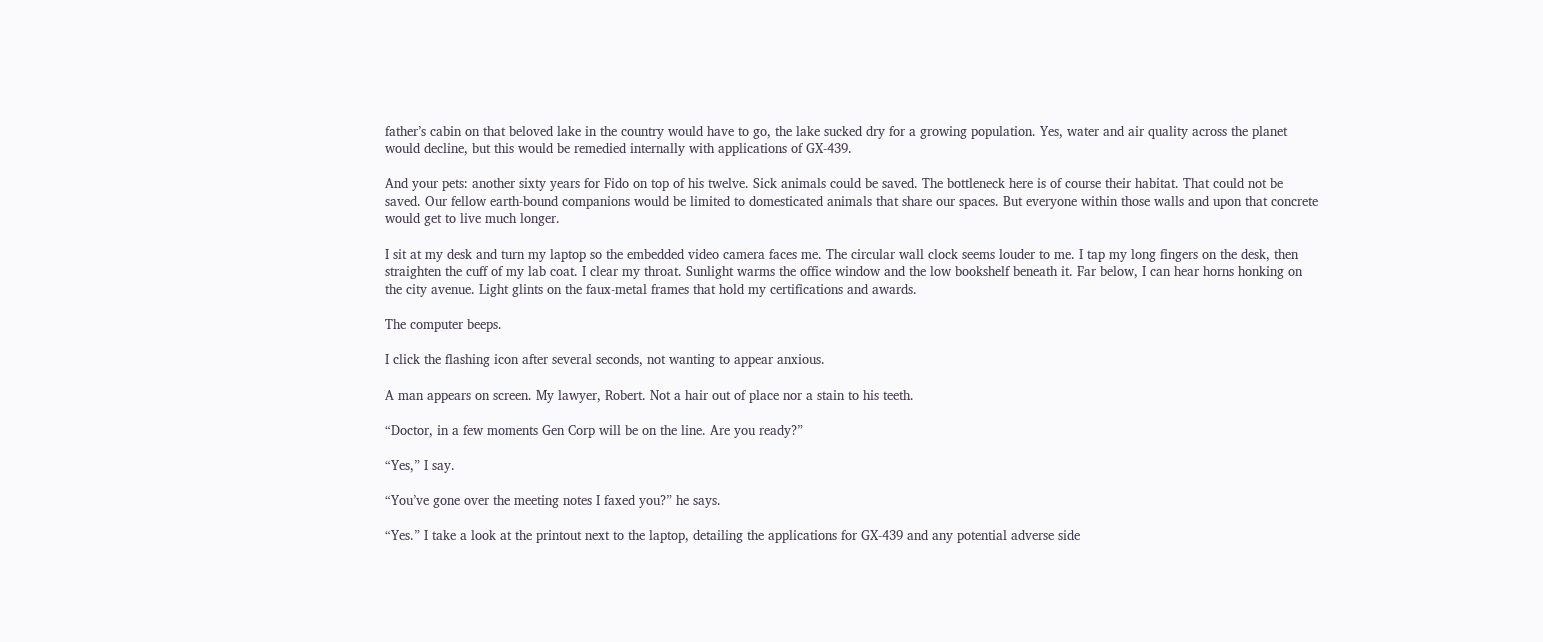father’s cabin on that beloved lake in the country would have to go, the lake sucked dry for a growing population. Yes, water and air quality across the planet would decline, but this would be remedied internally with applications of GX-439.

And your pets: another sixty years for Fido on top of his twelve. Sick animals could be saved. The bottleneck here is of course their habitat. That could not be saved. Our fellow earth-bound companions would be limited to domesticated animals that share our spaces. But everyone within those walls and upon that concrete would get to live much longer.

I sit at my desk and turn my laptop so the embedded video camera faces me. The circular wall clock seems louder to me. I tap my long fingers on the desk, then straighten the cuff of my lab coat. I clear my throat. Sunlight warms the office window and the low bookshelf beneath it. Far below, I can hear horns honking on the city avenue. Light glints on the faux-metal frames that hold my certifications and awards.

The computer beeps.

I click the flashing icon after several seconds, not wanting to appear anxious.

A man appears on screen. My lawyer, Robert. Not a hair out of place nor a stain to his teeth.

“Doctor, in a few moments Gen Corp will be on the line. Are you ready?”

“Yes,” I say.

“You’ve gone over the meeting notes I faxed you?” he says.

“Yes.” I take a look at the printout next to the laptop, detailing the applications for GX-439 and any potential adverse side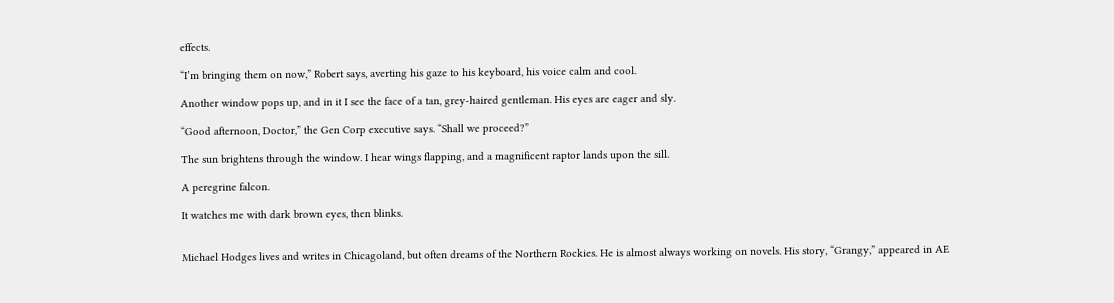effects.

“I’m bringing them on now,” Robert says, averting his gaze to his keyboard, his voice calm and cool.

Another window pops up, and in it I see the face of a tan, grey-haired gentleman. His eyes are eager and sly.

“Good afternoon, Doctor,” the Gen Corp executive says. “Shall we proceed?”

The sun brightens through the window. I hear wings flapping, and a magnificent raptor lands upon the sill.

A peregrine falcon.

It watches me with dark brown eyes, then blinks.


Michael Hodges lives and writes in Chicagoland, but often dreams of the Northern Rockies. He is almost always working on novels. His story, “Grangy,” appeared in AE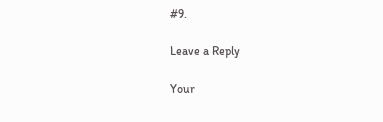#9.

Leave a Reply

Your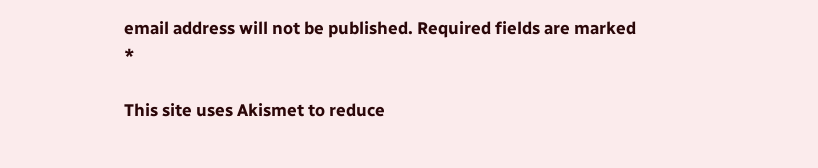email address will not be published. Required fields are marked *

This site uses Akismet to reduce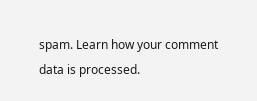spam. Learn how your comment data is processed.